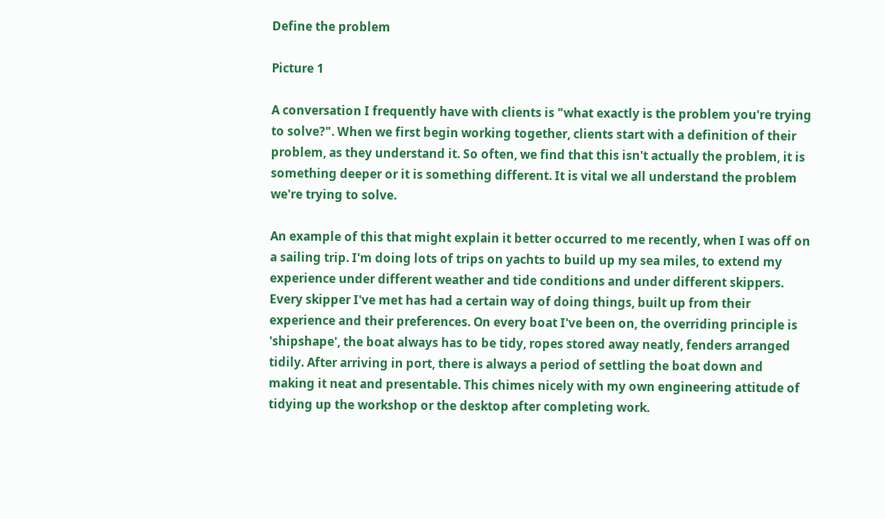Define the problem

Picture 1

A conversation I frequently have with clients is "what exactly is the problem you're trying to solve?". When we first begin working together, clients start with a definition of their problem, as they understand it. So often, we find that this isn't actually the problem, it is something deeper or it is something different. It is vital we all understand the problem we're trying to solve.

An example of this that might explain it better occurred to me recently, when I was off on a sailing trip. I'm doing lots of trips on yachts to build up my sea miles, to extend my experience under different weather and tide conditions and under different skippers. Every skipper I've met has had a certain way of doing things, built up from their experience and their preferences. On every boat I've been on, the overriding principle is 'shipshape', the boat always has to be tidy, ropes stored away neatly, fenders arranged tidily. After arriving in port, there is always a period of settling the boat down and making it neat and presentable. This chimes nicely with my own engineering attitude of tidying up the workshop or the desktop after completing work.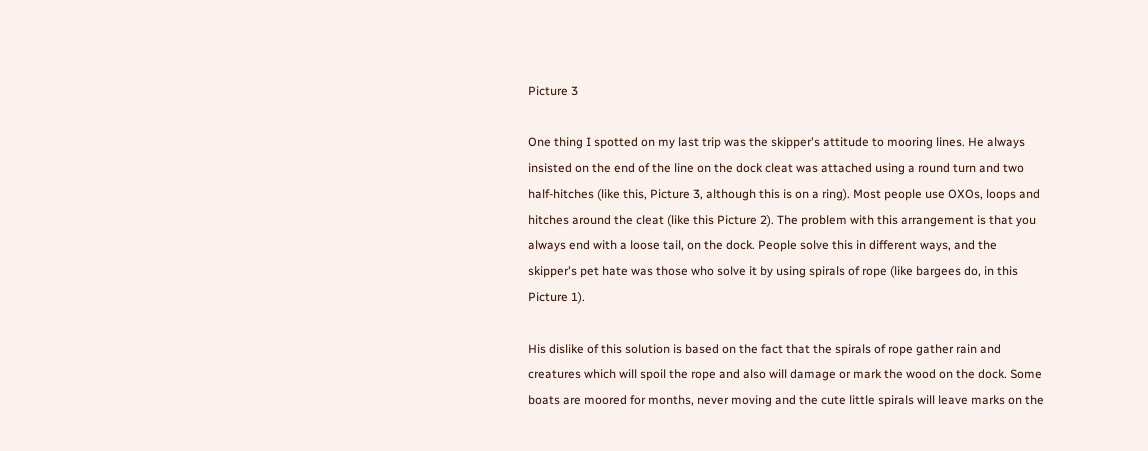Picture 3

One thing I spotted on my last trip was the skipper's attitude to mooring lines. He always insisted on the end of the line on the dock cleat was attached using a round turn and two half-hitches (like this, Picture 3, although this is on a ring). Most people use OXOs, loops and hitches around the cleat (like this Picture 2). The problem with this arrangement is that you always end with a loose tail, on the dock. People solve this in different ways, and the skipper's pet hate was those who solve it by using spirals of rope (like bargees do, in this Picture 1).

His dislike of this solution is based on the fact that the spirals of rope gather rain and creatures which will spoil the rope and also will damage or mark the wood on the dock. Some boats are moored for months, never moving and the cute little spirals will leave marks on the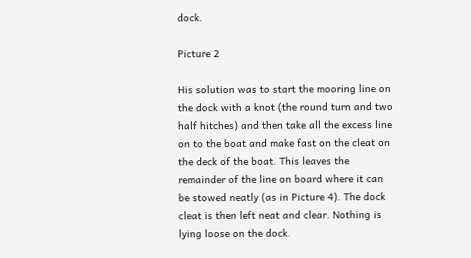dock.

Picture 2

His solution was to start the mooring line on the dock with a knot (the round turn and two half hitches) and then take all the excess line on to the boat and make fast on the cleat on the deck of the boat. This leaves the remainder of the line on board where it can be stowed neatly (as in Picture 4). The dock cleat is then left neat and clear. Nothing is lying loose on the dock.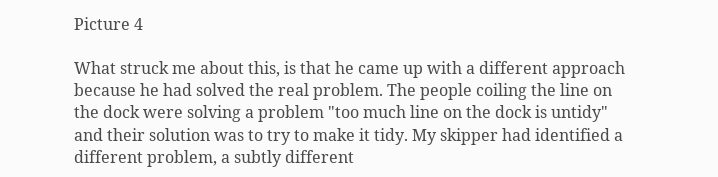Picture 4

What struck me about this, is that he came up with a different approach because he had solved the real problem. The people coiling the line on the dock were solving a problem "too much line on the dock is untidy" and their solution was to try to make it tidy. My skipper had identified a different problem, a subtly different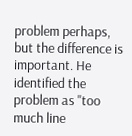problem perhaps, but the difference is important. He identified the problem as "too much line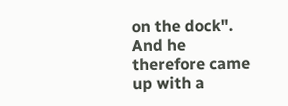on the dock". And he therefore came up with a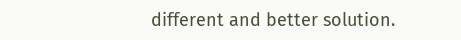different and better solution.